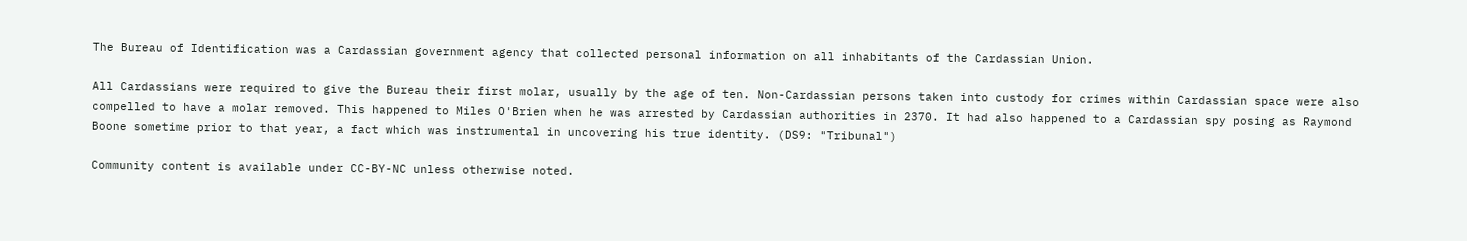The Bureau of Identification was a Cardassian government agency that collected personal information on all inhabitants of the Cardassian Union.

All Cardassians were required to give the Bureau their first molar, usually by the age of ten. Non-Cardassian persons taken into custody for crimes within Cardassian space were also compelled to have a molar removed. This happened to Miles O'Brien when he was arrested by Cardassian authorities in 2370. It had also happened to a Cardassian spy posing as Raymond Boone sometime prior to that year, a fact which was instrumental in uncovering his true identity. (DS9: "Tribunal")

Community content is available under CC-BY-NC unless otherwise noted.